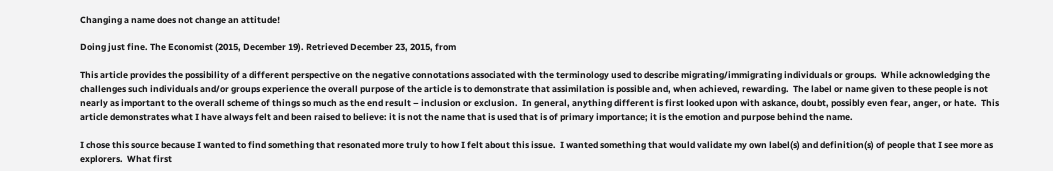Changing a name does not change an attitude!

Doing just fine. The Economist (2015, December 19). Retrieved December 23, 2015, from

This article provides the possibility of a different perspective on the negative connotations associated with the terminology used to describe migrating/immigrating individuals or groups.  While acknowledging the challenges such individuals and/or groups experience the overall purpose of the article is to demonstrate that assimilation is possible and, when achieved, rewarding.  The label or name given to these people is not nearly as important to the overall scheme of things so much as the end result – inclusion or exclusion.  In general, anything different is first looked upon with askance, doubt, possibly even fear, anger, or hate.  This article demonstrates what I have always felt and been raised to believe: it is not the name that is used that is of primary importance; it is the emotion and purpose behind the name.

I chose this source because I wanted to find something that resonated more truly to how I felt about this issue.  I wanted something that would validate my own label(s) and definition(s) of people that I see more as explorers.  What first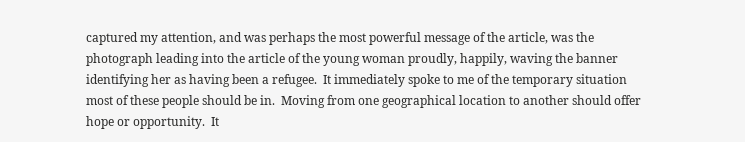captured my attention, and was perhaps the most powerful message of the article, was the photograph leading into the article of the young woman proudly, happily, waving the banner identifying her as having been a refugee.  It immediately spoke to me of the temporary situation most of these people should be in.  Moving from one geographical location to another should offer hope or opportunity.  It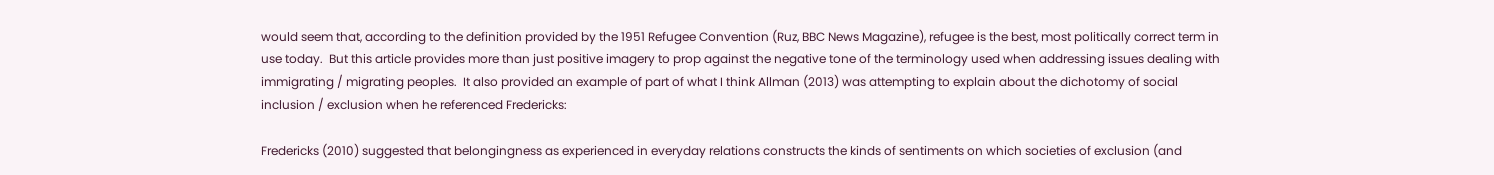would seem that, according to the definition provided by the 1951 Refugee Convention (Ruz, BBC News Magazine), refugee is the best, most politically correct term in use today.  But this article provides more than just positive imagery to prop against the negative tone of the terminology used when addressing issues dealing with immigrating / migrating peoples.  It also provided an example of part of what I think Allman (2013) was attempting to explain about the dichotomy of social inclusion / exclusion when he referenced Fredericks:

Fredericks (2010) suggested that belongingness as experienced in everyday relations constructs the kinds of sentiments on which societies of exclusion (and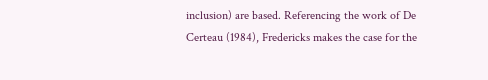inclusion) are based. Referencing the work of De Certeau (1984), Fredericks makes the case for the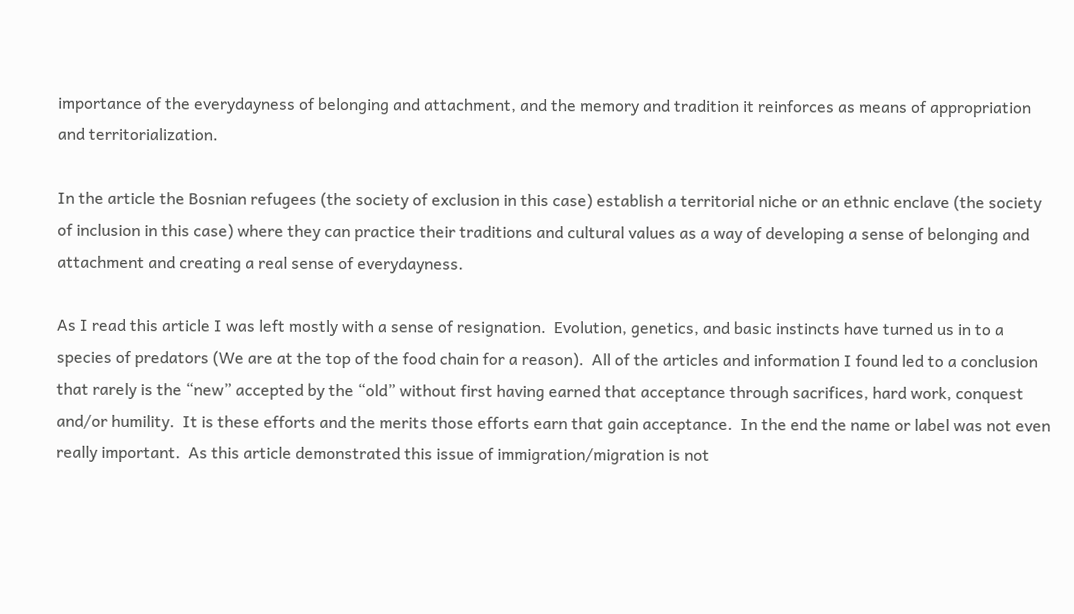importance of the everydayness of belonging and attachment, and the memory and tradition it reinforces as means of appropriation and territorialization.

In the article the Bosnian refugees (the society of exclusion in this case) establish a territorial niche or an ethnic enclave (the society of inclusion in this case) where they can practice their traditions and cultural values as a way of developing a sense of belonging and attachment and creating a real sense of everydayness.

As I read this article I was left mostly with a sense of resignation.  Evolution, genetics, and basic instincts have turned us in to a species of predators (We are at the top of the food chain for a reason).  All of the articles and information I found led to a conclusion that rarely is the “new” accepted by the “old” without first having earned that acceptance through sacrifices, hard work, conquest and/or humility.  It is these efforts and the merits those efforts earn that gain acceptance.  In the end the name or label was not even really important.  As this article demonstrated this issue of immigration/migration is not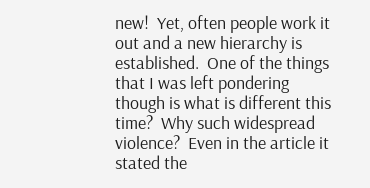new!  Yet, often people work it out and a new hierarchy is established.  One of the things that I was left pondering though is what is different this time?  Why such widespread violence?  Even in the article it stated the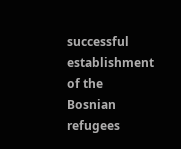successful establishment of the Bosnian refugees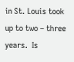in St. Louis took up to two – three years.  Is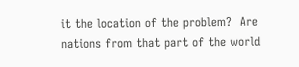it the location of the problem?  Are nations from that part of the world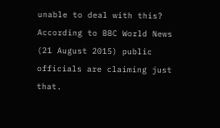unable to deal with this?  According to BBC World News (21 August 2015) public officials are claiming just that.